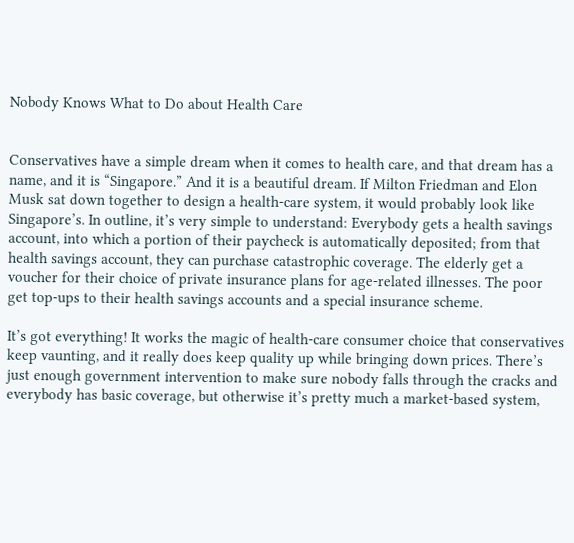Nobody Knows What to Do about Health Care


Conservatives have a simple dream when it comes to health care, and that dream has a name, and it is “Singapore.” And it is a beautiful dream. If Milton Friedman and Elon Musk sat down together to design a health-care system, it would probably look like Singapore’s. In outline, it’s very simple to understand: Everybody gets a health savings account, into which a portion of their paycheck is automatically deposited; from that health savings account, they can purchase catastrophic coverage. The elderly get a voucher for their choice of private insurance plans for age-related illnesses. The poor get top-ups to their health savings accounts and a special insurance scheme.

It’s got everything! It works the magic of health-care consumer choice that conservatives keep vaunting, and it really does keep quality up while bringing down prices. There’s just enough government intervention to make sure nobody falls through the cracks and everybody has basic coverage, but otherwise it’s pretty much a market-based system,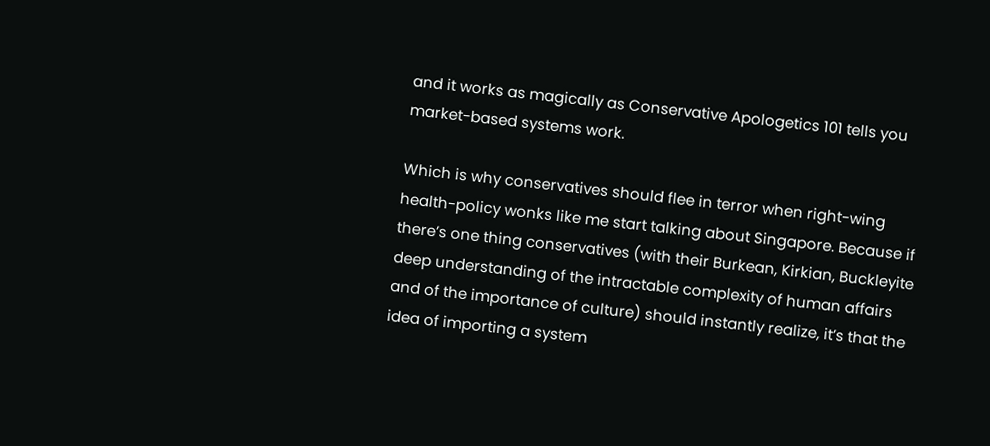and it works as magically as Conservative Apologetics 101 tells you market-based systems work.

Which is why conservatives should flee in terror when right-wing health-policy wonks like me start talking about Singapore. Because if there’s one thing conservatives (with their Burkean, Kirkian, Buckleyite deep understanding of the intractable complexity of human affairs and of the importance of culture) should instantly realize, it’s that the idea of importing a system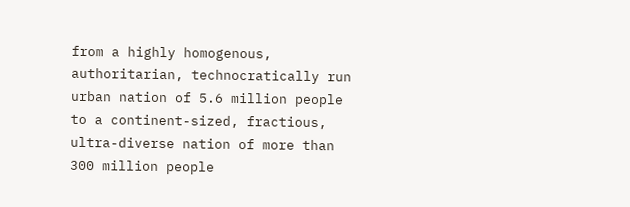from a highly homogenous, authoritarian, technocratically run urban nation of 5.6 million people to a continent-sized, fractious, ultra-diverse nation of more than 300 million people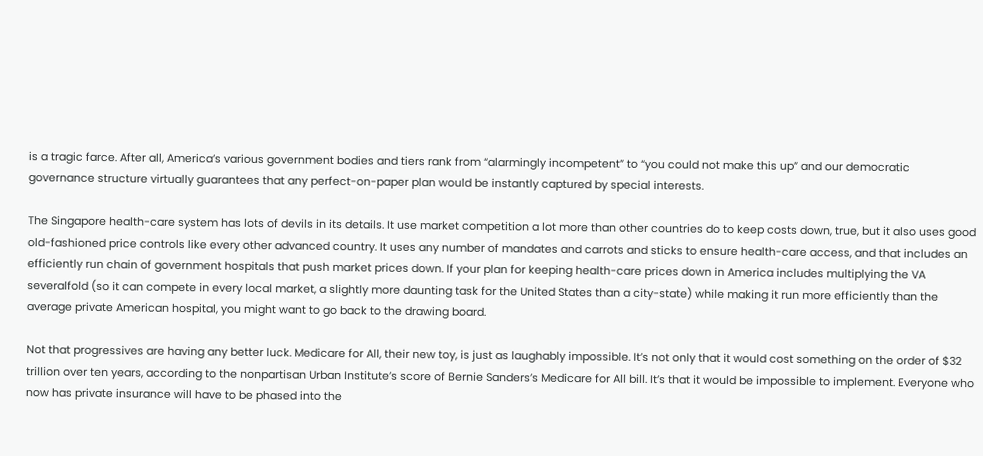is a tragic farce. After all, America’s various government bodies and tiers rank from “alarmingly incompetent” to “you could not make this up” and our democratic governance structure virtually guarantees that any perfect-on-paper plan would be instantly captured by special interests.

The Singapore health-care system has lots of devils in its details. It use market competition a lot more than other countries do to keep costs down, true, but it also uses good old-fashioned price controls like every other advanced country. It uses any number of mandates and carrots and sticks to ensure health-care access, and that includes an efficiently run chain of government hospitals that push market prices down. If your plan for keeping health-care prices down in America includes multiplying the VA severalfold (so it can compete in every local market, a slightly more daunting task for the United States than a city-state) while making it run more efficiently than the average private American hospital, you might want to go back to the drawing board.

Not that progressives are having any better luck. Medicare for All, their new toy, is just as laughably impossible. It’s not only that it would cost something on the order of $32 trillion over ten years, according to the nonpartisan Urban Institute’s score of Bernie Sanders’s Medicare for All bill. It’s that it would be impossible to implement. Everyone who now has private insurance will have to be phased into the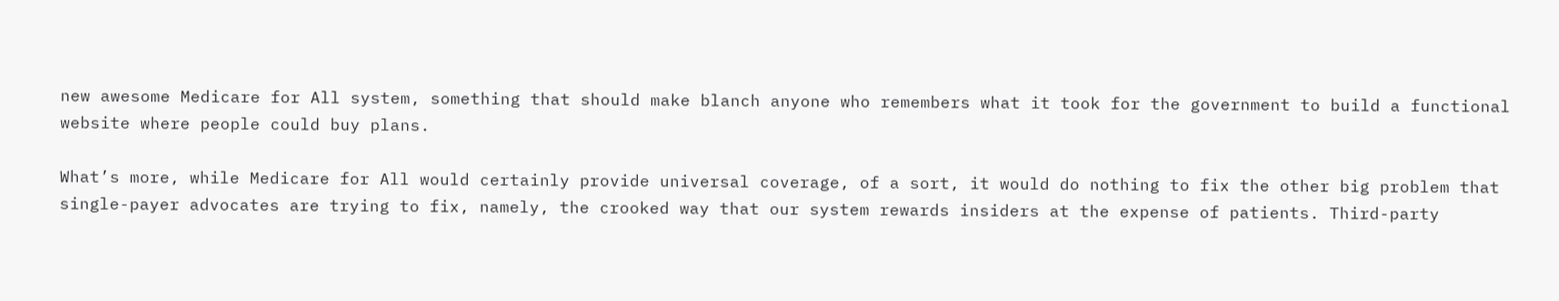new awesome Medicare for All system, something that should make blanch anyone who remembers what it took for the government to build a functional website where people could buy plans.

What’s more, while Medicare for All would certainly provide universal coverage, of a sort, it would do nothing to fix the other big problem that single-payer advocates are trying to fix, namely, the crooked way that our system rewards insiders at the expense of patients. Third-party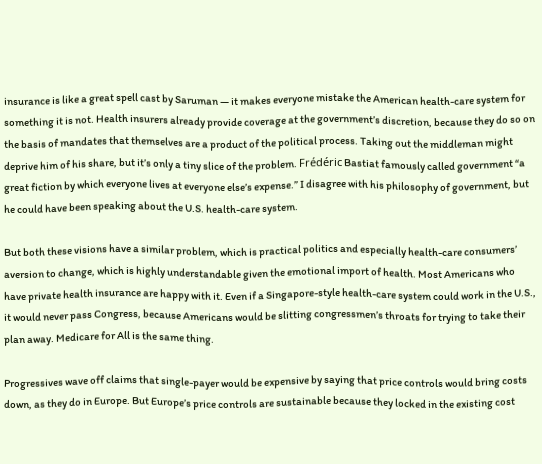insurance is like a great spell cast by Saruman — it makes everyone mistake the American health-care system for something it is not. Health insurers already provide coverage at the government’s discretion, because they do so on the basis of mandates that themselves are a product of the political process. Taking out the middleman might deprive him of his share, but it’s only a tiny slice of the problem. Frédéric Bastiat famously called government “a great fiction by which everyone lives at everyone else’s expense.” I disagree with his philosophy of government, but he could have been speaking about the U.S. health-care system.

But both these visions have a similar problem, which is practical politics and especially health-care consumers’ aversion to change, which is highly understandable given the emotional import of health. Most Americans who have private health insurance are happy with it. Even if a Singapore-style health-care system could work in the U.S., it would never pass Congress, because Americans would be slitting congressmen’s throats for trying to take their plan away. Medicare for All is the same thing.

Progressives wave off claims that single-payer would be expensive by saying that price controls would bring costs down, as they do in Europe. But Europe’s price controls are sustainable because they locked in the existing cost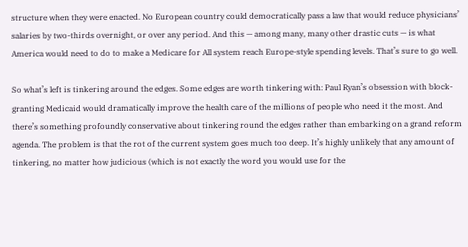structure when they were enacted. No European country could democratically pass a law that would reduce physicians’ salaries by two-thirds overnight, or over any period. And this — among many, many other drastic cuts — is what America would need to do to make a Medicare for All system reach Europe-style spending levels. That’s sure to go well.

So what’s left is tinkering around the edges. Some edges are worth tinkering with: Paul Ryan’s obsession with block-granting Medicaid would dramatically improve the health care of the millions of people who need it the most. And there’s something profoundly conservative about tinkering round the edges rather than embarking on a grand reform agenda. The problem is that the rot of the current system goes much too deep. It’s highly unlikely that any amount of tinkering, no matter how judicious (which is not exactly the word you would use for the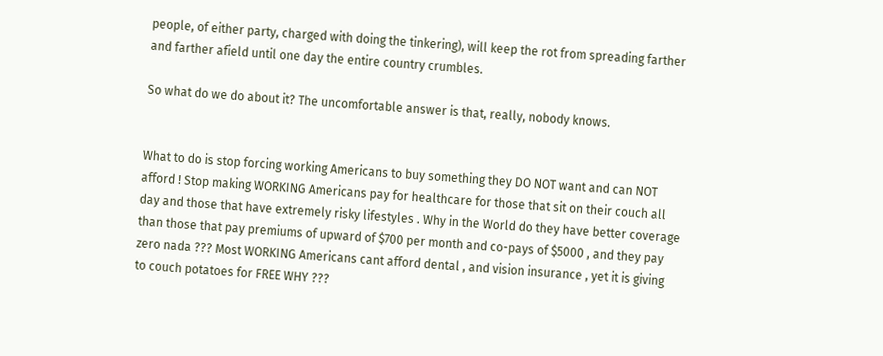people, of either party, charged with doing the tinkering), will keep the rot from spreading farther and farther afield until one day the entire country crumbles.

So what do we do about it? The uncomfortable answer is that, really, nobody knows.


What to do is stop forcing working Americans to buy something they DO NOT want and can NOT afford ! Stop making WORKING Americans pay for healthcare for those that sit on their couch all day and those that have extremely risky lifestyles . Why in the World do they have better coverage than those that pay premiums of upward of $700 per month and co-pays of $5000 , and they pay zero nada ??? Most WORKING Americans cant afford dental , and vision insurance , yet it is giving to couch potatoes for FREE WHY ???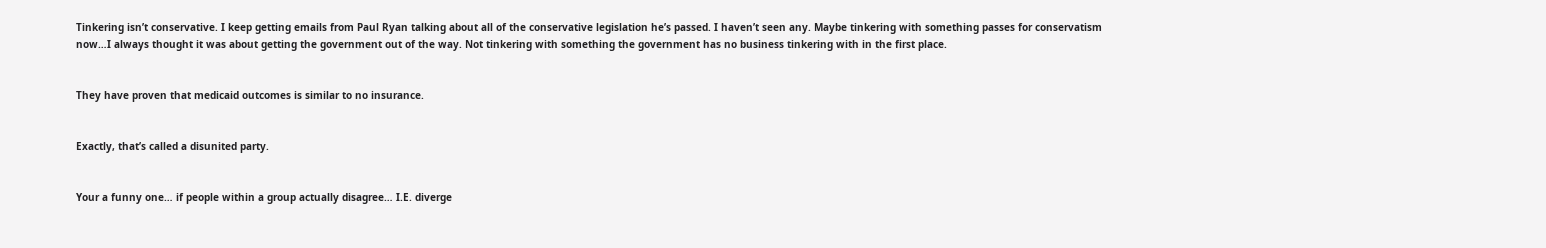Tinkering isn’t conservative. I keep getting emails from Paul Ryan talking about all of the conservative legislation he’s passed. I haven’t seen any. Maybe tinkering with something passes for conservatism now…I always thought it was about getting the government out of the way. Not tinkering with something the government has no business tinkering with in the first place.


They have proven that medicaid outcomes is similar to no insurance.


Exactly, that’s called a disunited party.


Your a funny one… if people within a group actually disagree… I.E. diverge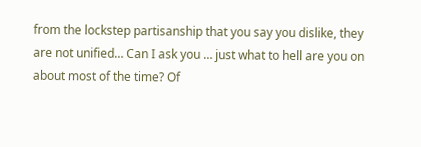from the lockstep partisanship that you say you dislike, they are not unified… Can I ask you … just what to hell are you on about most of the time? Of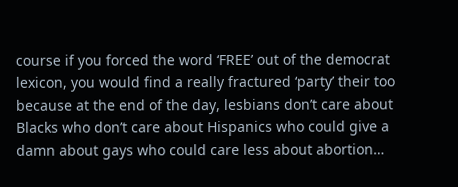course if you forced the word ‘FREE’ out of the democrat lexicon, you would find a really fractured ‘party’ their too because at the end of the day, lesbians don’t care about Blacks who don’t care about Hispanics who could give a damn about gays who could care less about abortion…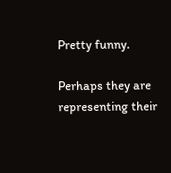Pretty funny.

Perhaps they are representing their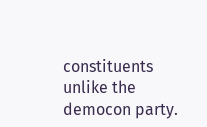constituents unlike the democon party.